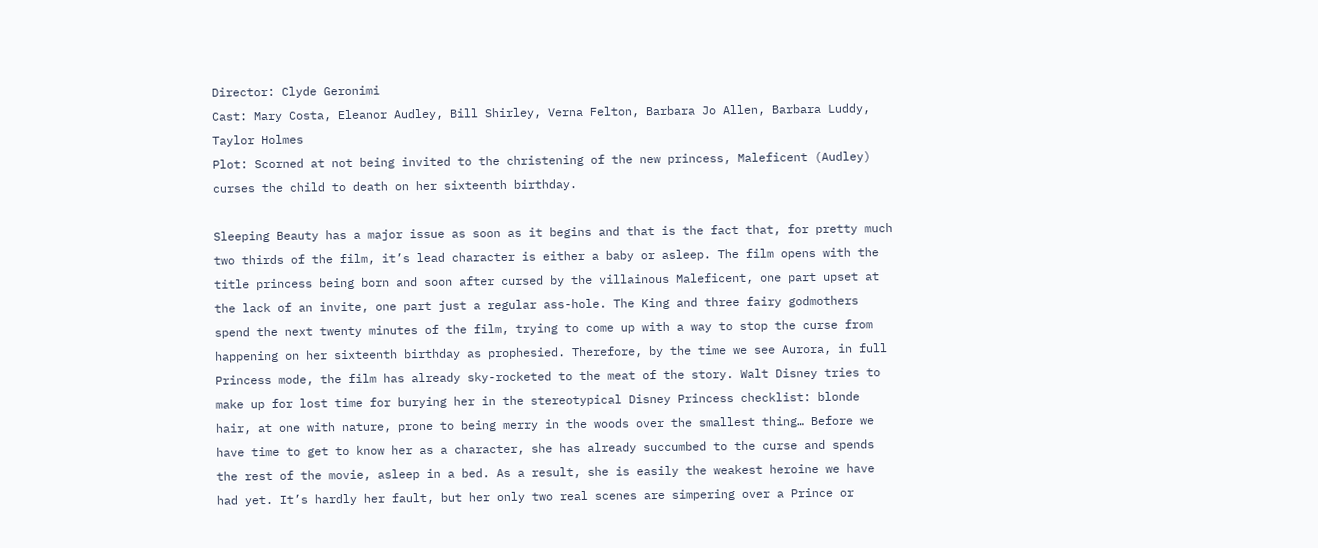Director: Clyde Geronimi
Cast: Mary Costa, Eleanor Audley, Bill Shirley, Verna Felton, Barbara Jo Allen, Barbara Luddy, Taylor Holmes
Plot: Scorned at not being invited to the christening of the new princess, Maleficent (Audley) curses the child to death on her sixteenth birthday.

Sleeping Beauty has a major issue as soon as it begins and that is the fact that, for pretty much two thirds of the film, it’s lead character is either a baby or asleep. The film opens with the title princess being born and soon after cursed by the villainous Maleficent, one part upset at the lack of an invite, one part just a regular ass-hole. The King and three fairy godmothers spend the next twenty minutes of the film, trying to come up with a way to stop the curse from happening on her sixteenth birthday as prophesied. Therefore, by the time we see Aurora, in full Princess mode, the film has already sky-rocketed to the meat of the story. Walt Disney tries to make up for lost time for burying her in the stereotypical Disney Princess checklist: blonde hair, at one with nature, prone to being merry in the woods over the smallest thing… Before we have time to get to know her as a character, she has already succumbed to the curse and spends the rest of the movie, asleep in a bed. As a result, she is easily the weakest heroine we have had yet. It’s hardly her fault, but her only two real scenes are simpering over a Prince or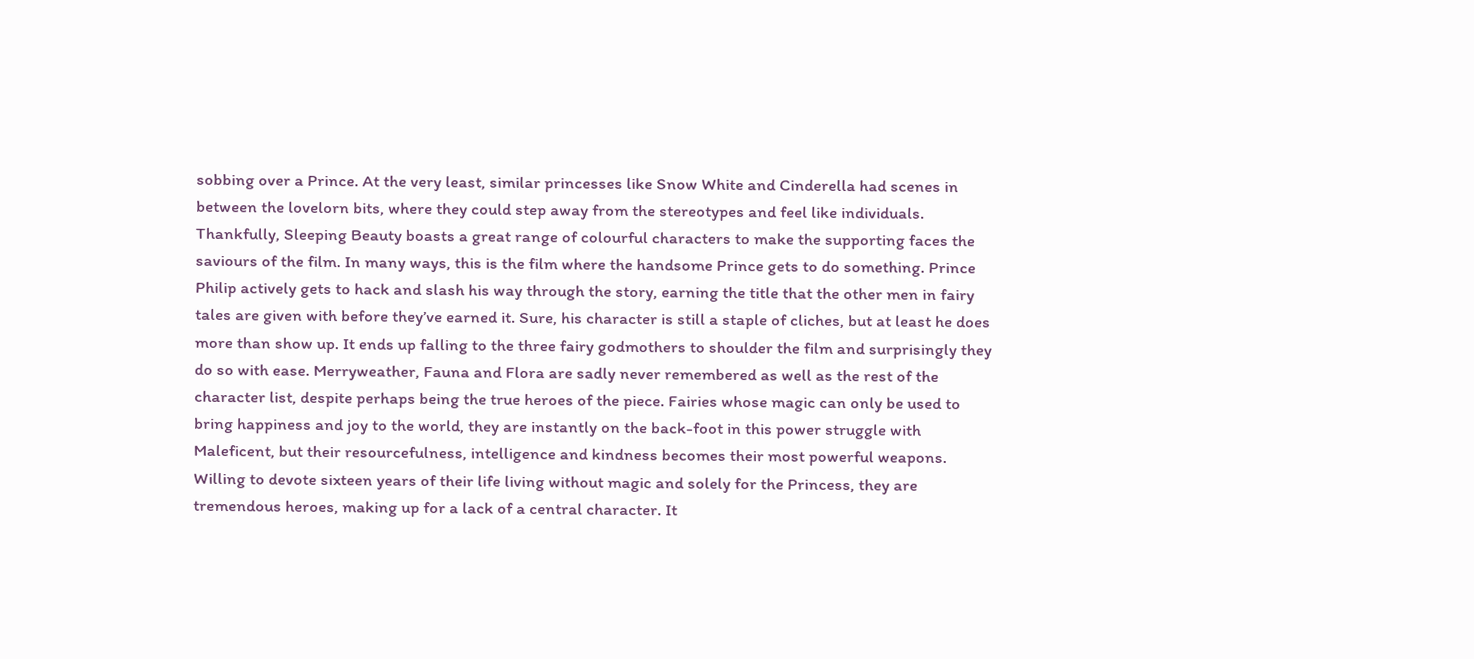sobbing over a Prince. At the very least, similar princesses like Snow White and Cinderella had scenes in between the lovelorn bits, where they could step away from the stereotypes and feel like individuals. Thankfully, Sleeping Beauty boasts a great range of colourful characters to make the supporting faces the saviours of the film. In many ways, this is the film where the handsome Prince gets to do something. Prince Philip actively gets to hack and slash his way through the story, earning the title that the other men in fairy tales are given with before they’ve earned it. Sure, his character is still a staple of cliches, but at least he does more than show up. It ends up falling to the three fairy godmothers to shoulder the film and surprisingly they do so with ease. Merryweather, Fauna and Flora are sadly never remembered as well as the rest of the character list, despite perhaps being the true heroes of the piece. Fairies whose magic can only be used to bring happiness and joy to the world, they are instantly on the back-foot in this power struggle with Maleficent, but their resourcefulness, intelligence and kindness becomes their most powerful weapons. Willing to devote sixteen years of their life living without magic and solely for the Princess, they are tremendous heroes, making up for a lack of a central character. It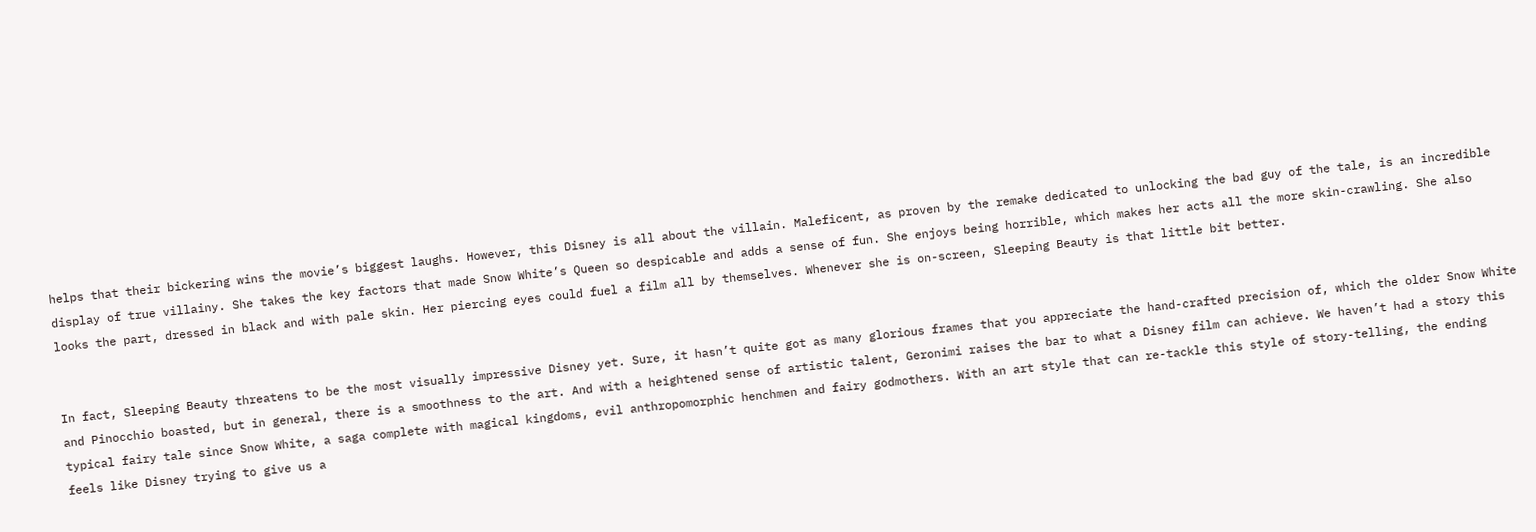helps that their bickering wins the movie’s biggest laughs. However, this Disney is all about the villain. Maleficent, as proven by the remake dedicated to unlocking the bad guy of the tale, is an incredible display of true villainy. She takes the key factors that made Snow White’s Queen so despicable and adds a sense of fun. She enjoys being horrible, which makes her acts all the more skin-crawling. She also looks the part, dressed in black and with pale skin. Her piercing eyes could fuel a film all by themselves. Whenever she is on-screen, Sleeping Beauty is that little bit better.


In fact, Sleeping Beauty threatens to be the most visually impressive Disney yet. Sure, it hasn’t quite got as many glorious frames that you appreciate the hand-crafted precision of, which the older Snow White and Pinocchio boasted, but in general, there is a smoothness to the art. And with a heightened sense of artistic talent, Geronimi raises the bar to what a Disney film can achieve. We haven’t had a story this typical fairy tale since Snow White, a saga complete with magical kingdoms, evil anthropomorphic henchmen and fairy godmothers. With an art style that can re-tackle this style of story-telling, the ending feels like Disney trying to give us a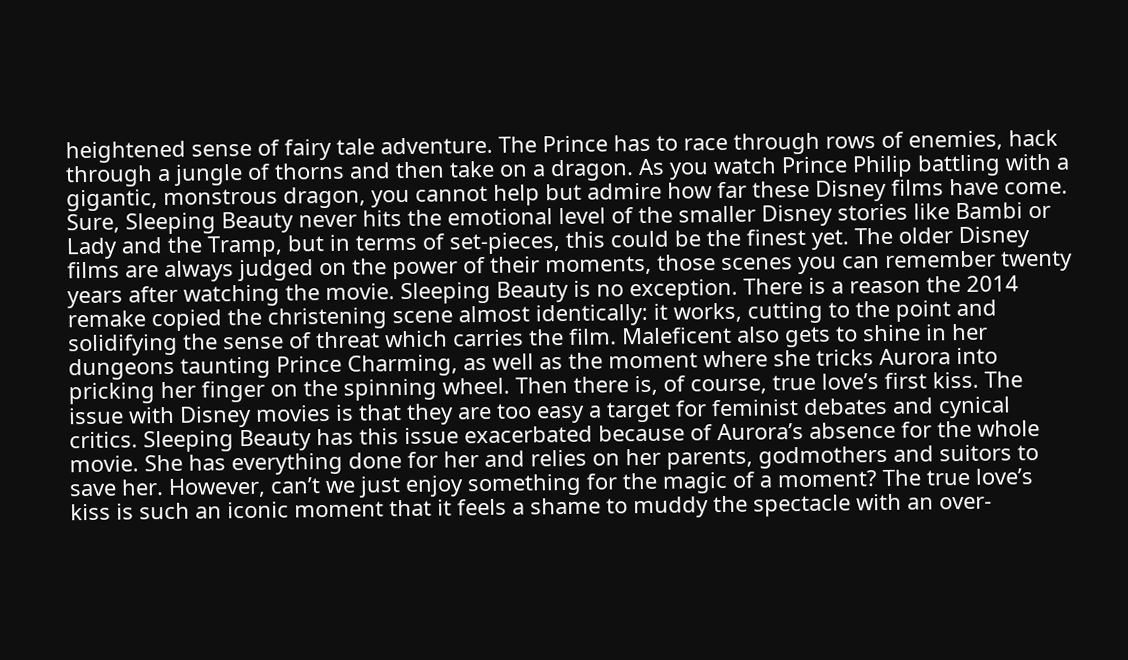heightened sense of fairy tale adventure. The Prince has to race through rows of enemies, hack through a jungle of thorns and then take on a dragon. As you watch Prince Philip battling with a gigantic, monstrous dragon, you cannot help but admire how far these Disney films have come. Sure, Sleeping Beauty never hits the emotional level of the smaller Disney stories like Bambi or Lady and the Tramp, but in terms of set-pieces, this could be the finest yet. The older Disney films are always judged on the power of their moments, those scenes you can remember twenty years after watching the movie. Sleeping Beauty is no exception. There is a reason the 2014 remake copied the christening scene almost identically: it works, cutting to the point and solidifying the sense of threat which carries the film. Maleficent also gets to shine in her dungeons taunting Prince Charming, as well as the moment where she tricks Aurora into pricking her finger on the spinning wheel. Then there is, of course, true love’s first kiss. The issue with Disney movies is that they are too easy a target for feminist debates and cynical critics. Sleeping Beauty has this issue exacerbated because of Aurora’s absence for the whole movie. She has everything done for her and relies on her parents, godmothers and suitors to save her. However, can’t we just enjoy something for the magic of a moment? The true love’s kiss is such an iconic moment that it feels a shame to muddy the spectacle with an over-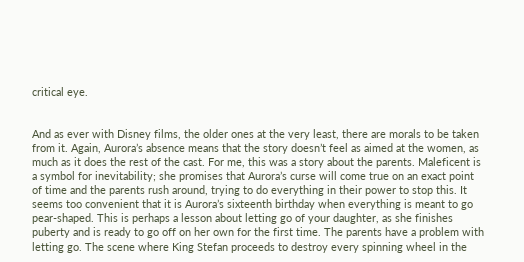critical eye.


And as ever with Disney films, the older ones at the very least, there are morals to be taken from it. Again, Aurora’s absence means that the story doesn’t feel as aimed at the women, as much as it does the rest of the cast. For me, this was a story about the parents. Maleficent is a symbol for inevitability; she promises that Aurora’s curse will come true on an exact point of time and the parents rush around, trying to do everything in their power to stop this. It seems too convenient that it is Aurora’s sixteenth birthday when everything is meant to go pear-shaped. This is perhaps a lesson about letting go of your daughter, as she finishes puberty and is ready to go off on her own for the first time. The parents have a problem with letting go. The scene where King Stefan proceeds to destroy every spinning wheel in the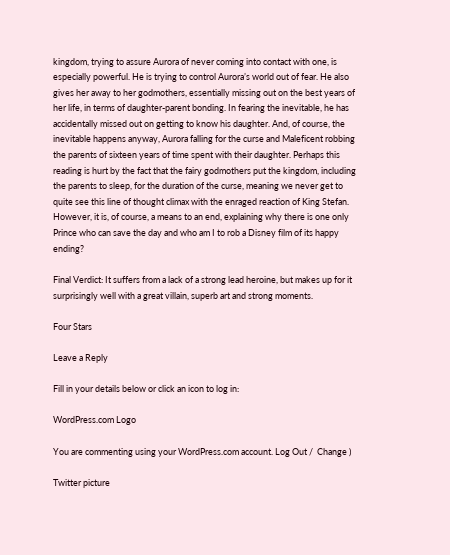kingdom, trying to assure Aurora of never coming into contact with one, is especially powerful. He is trying to control Aurora’s world out of fear. He also gives her away to her godmothers, essentially missing out on the best years of her life, in terms of daughter-parent bonding. In fearing the inevitable, he has accidentally missed out on getting to know his daughter. And, of course, the inevitable happens anyway, Aurora falling for the curse and Maleficent robbing the parents of sixteen years of time spent with their daughter. Perhaps this reading is hurt by the fact that the fairy godmothers put the kingdom, including the parents to sleep, for the duration of the curse, meaning we never get to quite see this line of thought climax with the enraged reaction of King Stefan. However, it is, of course, a means to an end, explaining why there is one only Prince who can save the day and who am I to rob a Disney film of its happy ending?

Final Verdict: It suffers from a lack of a strong lead heroine, but makes up for it surprisingly well with a great villain, superb art and strong moments.

Four Stars

Leave a Reply

Fill in your details below or click an icon to log in:

WordPress.com Logo

You are commenting using your WordPress.com account. Log Out /  Change )

Twitter picture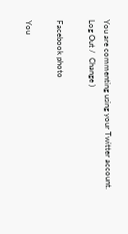You are commenting using your Twitter account. Log Out /  Change )

Facebook photo

You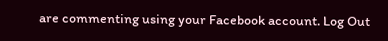are commenting using your Facebook account. Log Out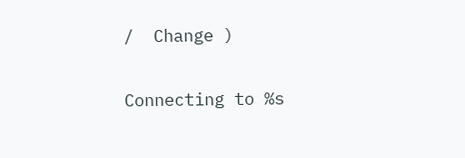/  Change )

Connecting to %s